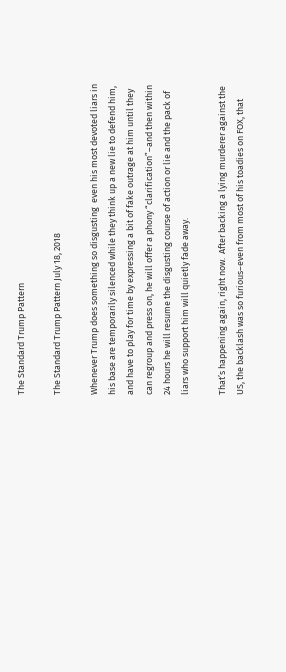The Standard Trump Pattern

The Standard Trump Pattern July 18, 2018

Whenever Trump does something so disgusting  even his most devoted liars in his base are temporarily silenced while they think up a new lie to defend him, and have to play for time by expressing a bit of fake outrage at him until they can regroup and press on, he will offer a phony “clarification”–and then within 24 hours he will resume the disgusting course of action or lie and the pack of liars who support him will quietly fade away.

That’s happening again, right now.  After backing a lying murderer against the US, the backlash was so furious–even from most of his toadies on FOX, that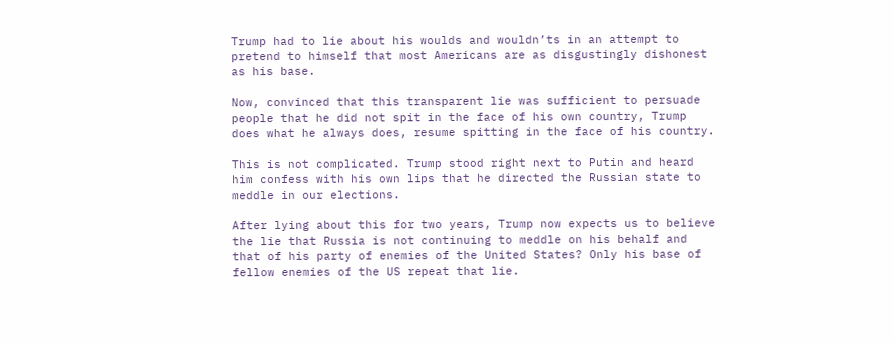Trump had to lie about his woulds and wouldn’ts in an attempt to pretend to himself that most Americans are as disgustingly dishonest as his base.

Now, convinced that this transparent lie was sufficient to persuade people that he did not spit in the face of his own country, Trump does what he always does, resume spitting in the face of his country.

This is not complicated. Trump stood right next to Putin and heard him confess with his own lips that he directed the Russian state to meddle in our elections.

After lying about this for two years, Trump now expects us to believe the lie that Russia is not continuing to meddle on his behalf and that of his party of enemies of the United States? Only his base of fellow enemies of the US repeat that lie.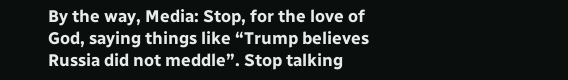By the way, Media: Stop, for the love of God, saying things like “Trump believes Russia did not meddle”. Stop talking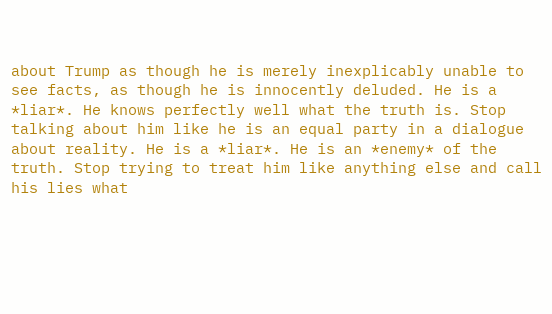about Trump as though he is merely inexplicably unable to see facts, as though he is innocently deluded. He is a *liar*. He knows perfectly well what the truth is. Stop talking about him like he is an equal party in a dialogue about reality. He is a *liar*. He is an *enemy* of the truth. Stop trying to treat him like anything else and call his lies what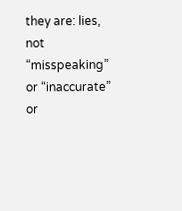they are: lies, not “misspeaking” or “inaccurate” or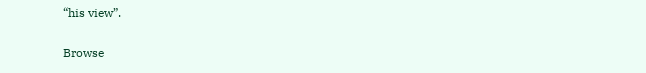“his view”.

Browse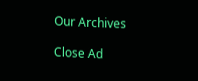Our Archives

Close Ad